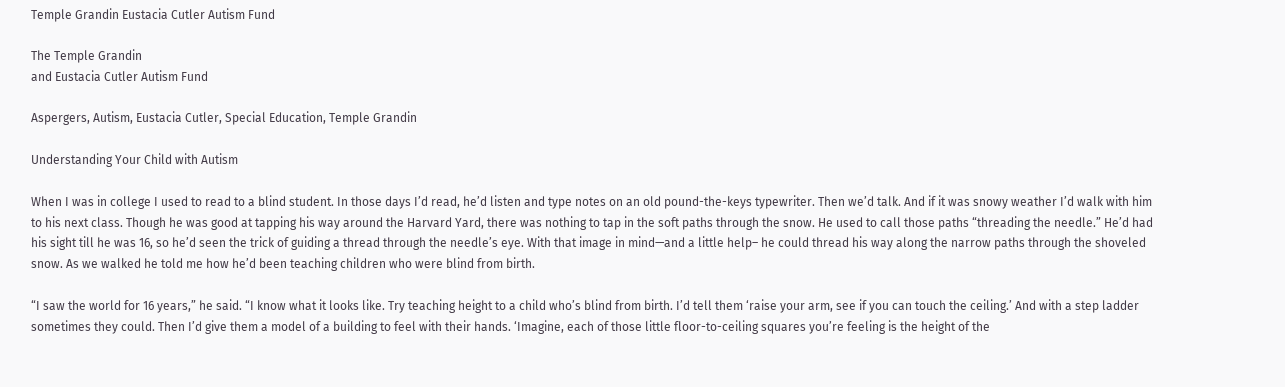Temple Grandin Eustacia Cutler Autism Fund

The Temple Grandin
and Eustacia Cutler Autism Fund

Aspergers, Autism, Eustacia Cutler, Special Education, Temple Grandin

Understanding Your Child with Autism

When I was in college I used to read to a blind student. In those days I’d read, he’d listen and type notes on an old pound-the-keys typewriter. Then we’d talk. And if it was snowy weather I’d walk with him to his next class. Though he was good at tapping his way around the Harvard Yard, there was nothing to tap in the soft paths through the snow. He used to call those paths “threading the needle.” He’d had his sight till he was 16, so he’d seen the trick of guiding a thread through the needle’s eye. With that image in mind—and a little help– he could thread his way along the narrow paths through the shoveled snow. As we walked he told me how he’d been teaching children who were blind from birth.

“I saw the world for 16 years,” he said. “I know what it looks like. Try teaching height to a child who’s blind from birth. I’d tell them ‘raise your arm, see if you can touch the ceiling.’ And with a step ladder sometimes they could. Then I’d give them a model of a building to feel with their hands. ‘Imagine, each of those little floor-to-ceiling squares you’re feeling is the height of the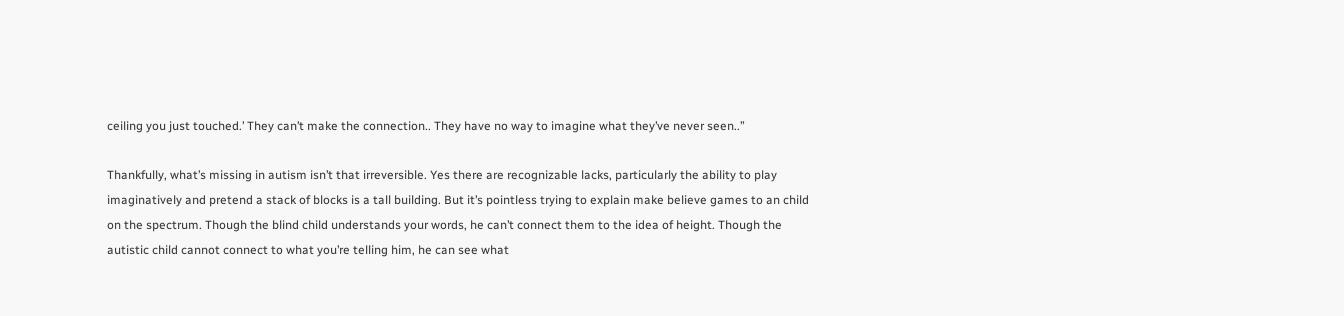ceiling you just touched.’ They can’t make the connection.. They have no way to imagine what they’ve never seen..”

Thankfully, what’s missing in autism isn’t that irreversible. Yes there are recognizable lacks, particularly the ability to play imaginatively and pretend a stack of blocks is a tall building. But it’s pointless trying to explain make believe games to an child on the spectrum. Though the blind child understands your words, he can’t connect them to the idea of height. Though the autistic child cannot connect to what you’re telling him, he can see what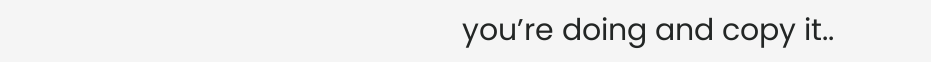you’re doing and copy it..